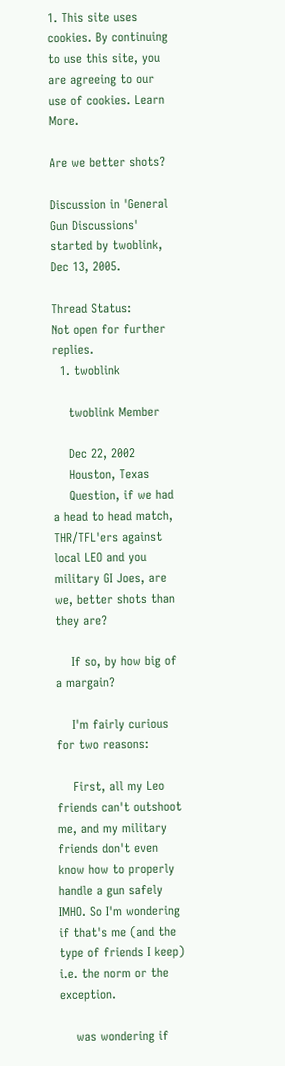1. This site uses cookies. By continuing to use this site, you are agreeing to our use of cookies. Learn More.

Are we better shots?

Discussion in 'General Gun Discussions' started by twoblink, Dec 13, 2005.

Thread Status:
Not open for further replies.
  1. twoblink

    twoblink Member

    Dec 22, 2002
    Houston, Texas
    Question, if we had a head to head match, THR/TFL'ers against local LEO and you military GI Joes, are we, better shots than they are?

    If so, by how big of a margain?

    I'm fairly curious for two reasons:

    First, all my Leo friends can't outshoot me, and my military friends don't even know how to properly handle a gun safely IMHO. So I'm wondering if that's me (and the type of friends I keep) i.e. the norm or the exception.

    was wondering if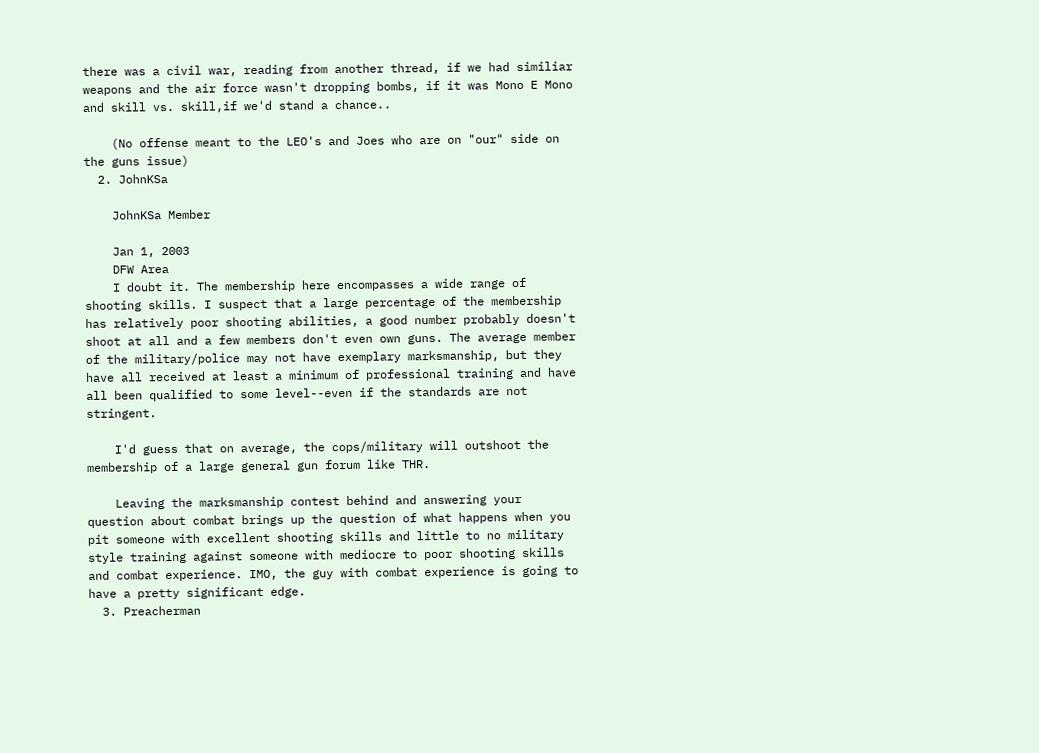there was a civil war, reading from another thread, if we had similiar weapons and the air force wasn't dropping bombs, if it was Mono E Mono and skill vs. skill,if we'd stand a chance..

    (No offense meant to the LEO's and Joes who are on "our" side on the guns issue)
  2. JohnKSa

    JohnKSa Member

    Jan 1, 2003
    DFW Area
    I doubt it. The membership here encompasses a wide range of shooting skills. I suspect that a large percentage of the membership has relatively poor shooting abilities, a good number probably doesn't shoot at all and a few members don't even own guns. The average member of the military/police may not have exemplary marksmanship, but they have all received at least a minimum of professional training and have all been qualified to some level--even if the standards are not stringent.

    I'd guess that on average, the cops/military will outshoot the membership of a large general gun forum like THR.

    Leaving the marksmanship contest behind and answering your question about combat brings up the question of what happens when you pit someone with excellent shooting skills and little to no military style training against someone with mediocre to poor shooting skills and combat experience. IMO, the guy with combat experience is going to have a pretty significant edge.
  3. Preacherman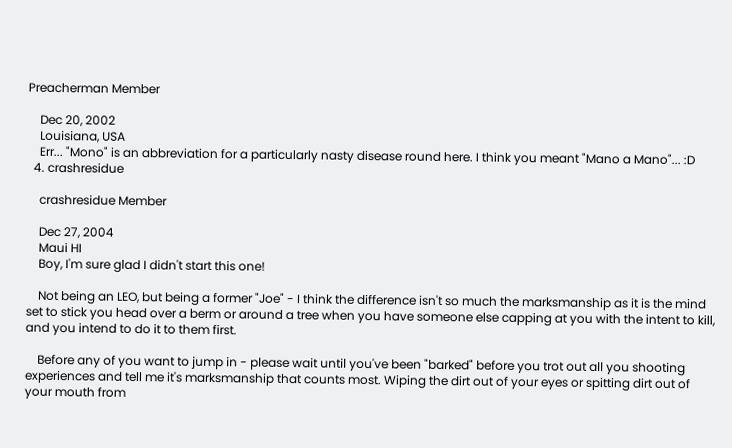Preacherman Member

    Dec 20, 2002
    Louisiana, USA
    Err... "Mono" is an abbreviation for a particularly nasty disease round here. I think you meant "Mano a Mano"... :D
  4. crashresidue

    crashresidue Member

    Dec 27, 2004
    Maui HI
    Boy, I'm sure glad I didn't start this one!

    Not being an LEO, but being a former "Joe" - I think the difference isn't so much the marksmanship as it is the mind set to stick you head over a berm or around a tree when you have someone else capping at you with the intent to kill, and you intend to do it to them first.

    Before any of you want to jump in - please wait until you've been "barked" before you trot out all you shooting experiences and tell me it's marksmanship that counts most. Wiping the dirt out of your eyes or spitting dirt out of your mouth from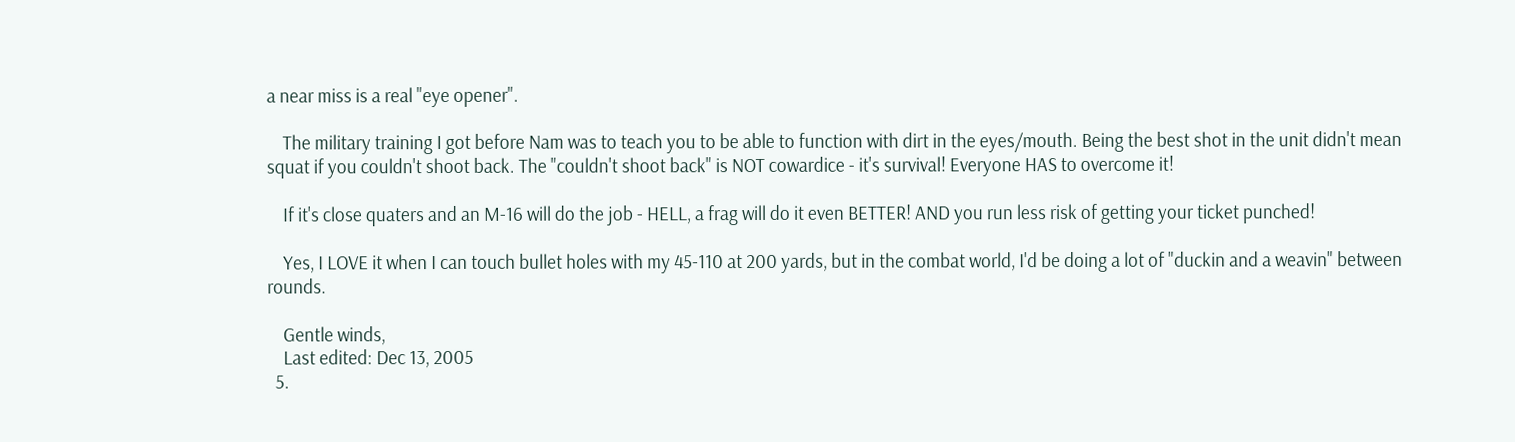a near miss is a real "eye opener".

    The military training I got before Nam was to teach you to be able to function with dirt in the eyes/mouth. Being the best shot in the unit didn't mean squat if you couldn't shoot back. The "couldn't shoot back" is NOT cowardice - it's survival! Everyone HAS to overcome it!

    If it's close quaters and an M-16 will do the job - HELL, a frag will do it even BETTER! AND you run less risk of getting your ticket punched!

    Yes, I LOVE it when I can touch bullet holes with my 45-110 at 200 yards, but in the combat world, I'd be doing a lot of "duckin and a weavin" between rounds.

    Gentle winds,
    Last edited: Dec 13, 2005
  5.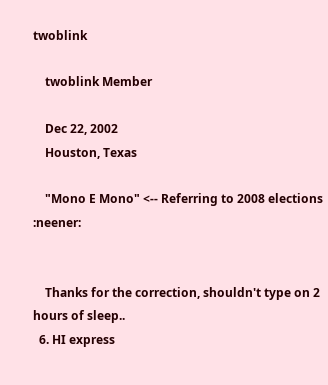twoblink

    twoblink Member

    Dec 22, 2002
    Houston, Texas

    "Mono E Mono" <-- Referring to 2008 elections :neener:


    Thanks for the correction, shouldn't type on 2 hours of sleep..
  6. HI express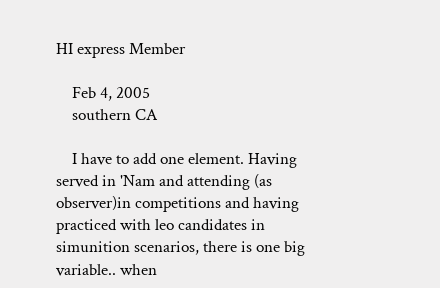HI express Member

    Feb 4, 2005
    southern CA

    I have to add one element. Having served in 'Nam and attending (as observer)in competitions and having practiced with leo candidates in simunition scenarios, there is one big variable.. when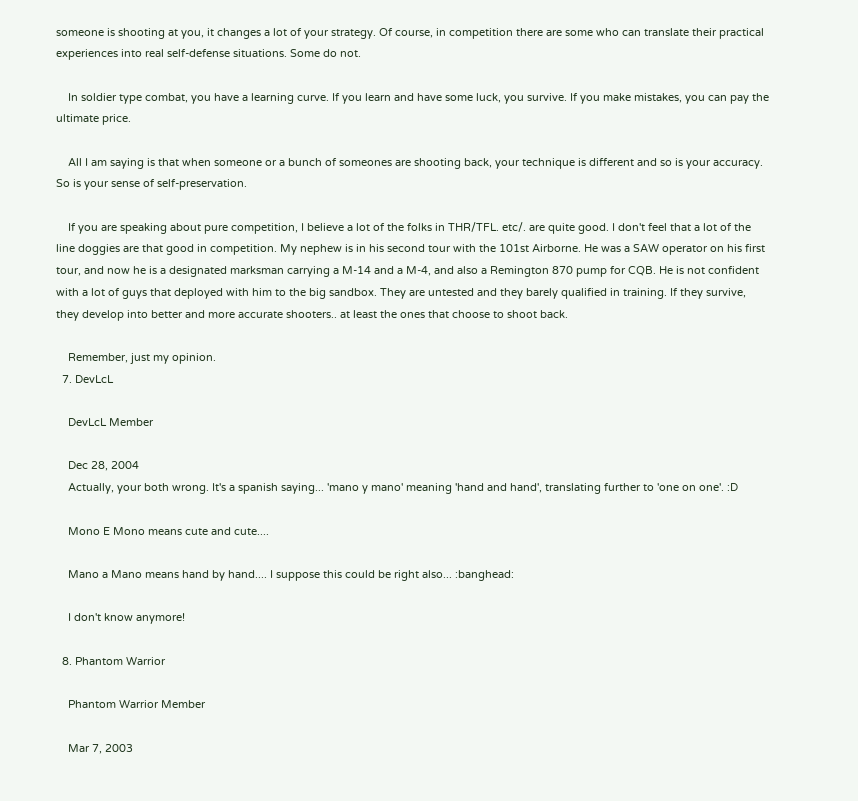someone is shooting at you, it changes a lot of your strategy. Of course, in competition there are some who can translate their practical experiences into real self-defense situations. Some do not.

    In soldier type combat, you have a learning curve. If you learn and have some luck, you survive. If you make mistakes, you can pay the ultimate price.

    All I am saying is that when someone or a bunch of someones are shooting back, your technique is different and so is your accuracy. So is your sense of self-preservation.

    If you are speaking about pure competition, I believe a lot of the folks in THR/TFL. etc/. are quite good. I don't feel that a lot of the line doggies are that good in competition. My nephew is in his second tour with the 101st Airborne. He was a SAW operator on his first tour, and now he is a designated marksman carrying a M-14 and a M-4, and also a Remington 870 pump for CQB. He is not confident with a lot of guys that deployed with him to the big sandbox. They are untested and they barely qualified in training. If they survive, they develop into better and more accurate shooters.. at least the ones that choose to shoot back.

    Remember, just my opinion.
  7. DevLcL

    DevLcL Member

    Dec 28, 2004
    Actually, your both wrong. It's a spanish saying... 'mano y mano' meaning 'hand and hand', translating further to 'one on one'. :D

    Mono E Mono means cute and cute....

    Mano a Mano means hand by hand.... I suppose this could be right also... :banghead:

    I don't know anymore!

  8. Phantom Warrior

    Phantom Warrior Member

    Mar 7, 2003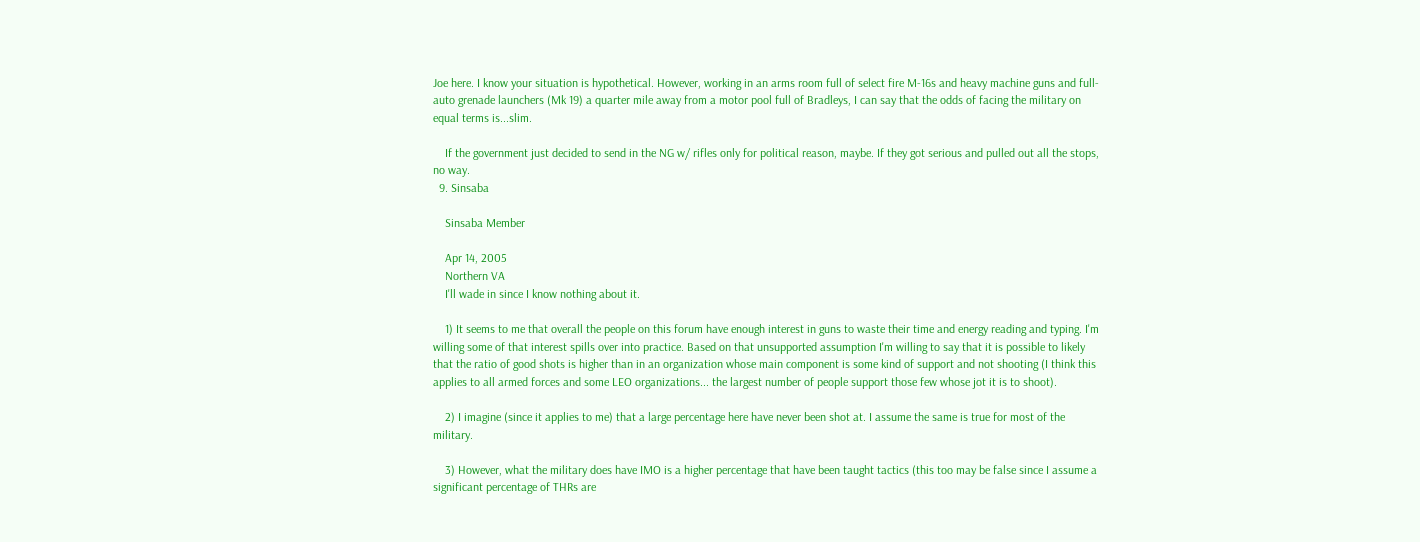Joe here. I know your situation is hypothetical. However, working in an arms room full of select fire M-16s and heavy machine guns and full-auto grenade launchers (Mk 19) a quarter mile away from a motor pool full of Bradleys, I can say that the odds of facing the military on equal terms is...slim.

    If the government just decided to send in the NG w/ rifles only for political reason, maybe. If they got serious and pulled out all the stops, no way.
  9. Sinsaba

    Sinsaba Member

    Apr 14, 2005
    Northern VA
    I'll wade in since I know nothing about it.

    1) It seems to me that overall the people on this forum have enough interest in guns to waste their time and energy reading and typing. I'm willing some of that interest spills over into practice. Based on that unsupported assumption I'm willing to say that it is possible to likely that the ratio of good shots is higher than in an organization whose main component is some kind of support and not shooting (I think this applies to all armed forces and some LEO organizations... the largest number of people support those few whose jot it is to shoot).

    2) I imagine (since it applies to me) that a large percentage here have never been shot at. I assume the same is true for most of the military.

    3) However, what the military does have IMO is a higher percentage that have been taught tactics (this too may be false since I assume a significant percentage of THRs are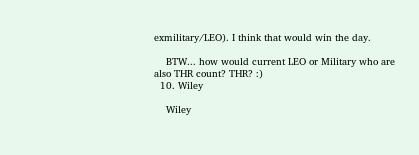exmilitary/LEO). I think that would win the day.

    BTW... how would current LEO or Military who are also THR count? THR? :)
  10. Wiley

    Wiley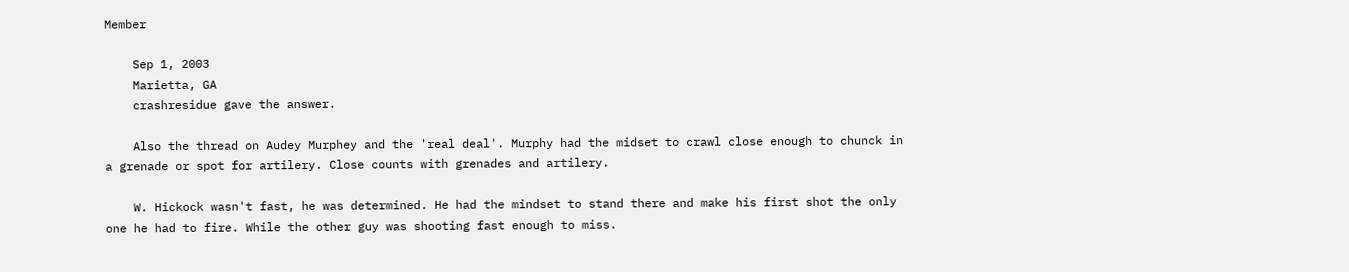Member

    Sep 1, 2003
    Marietta, GA
    crashresidue gave the answer.

    Also the thread on Audey Murphey and the 'real deal'. Murphy had the midset to crawl close enough to chunck in a grenade or spot for artilery. Close counts with grenades and artilery.

    W. Hickock wasn't fast, he was determined. He had the mindset to stand there and make his first shot the only one he had to fire. While the other guy was shooting fast enough to miss.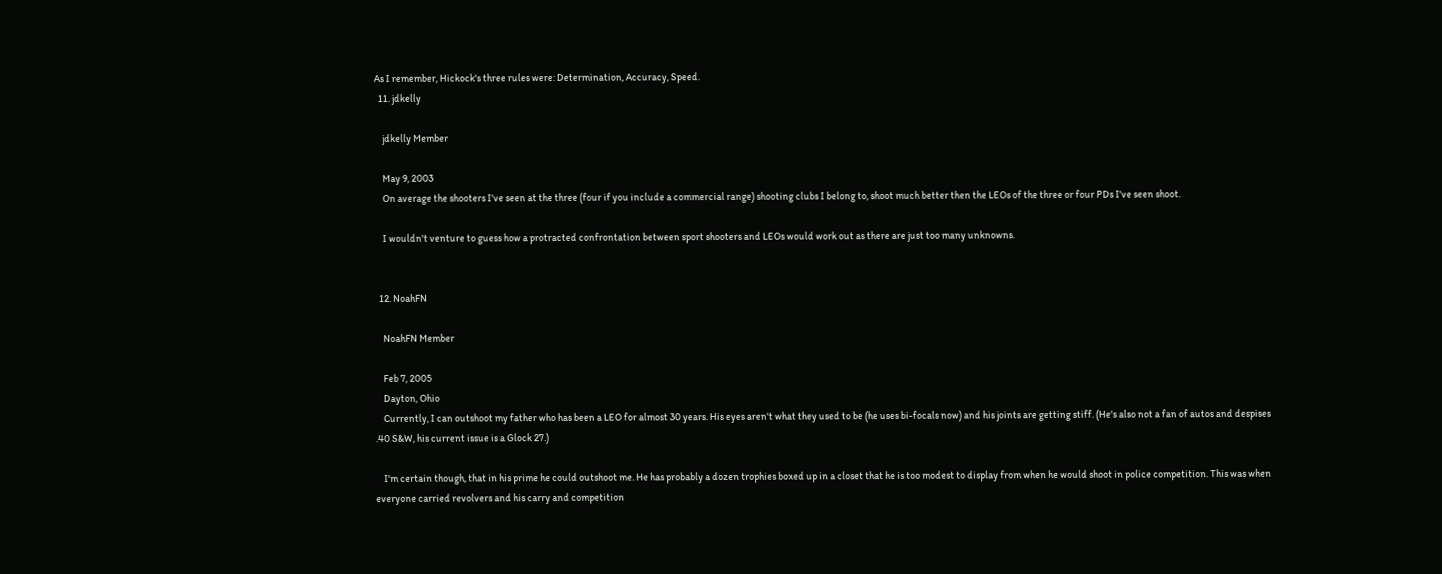As I remember, Hickock's three rules were: Determination, Accuracy, Speed.
  11. jdkelly

    jdkelly Member

    May 9, 2003
    On average the shooters I've seen at the three (four if you include a commercial range) shooting clubs I belong to, shoot much better then the LEOs of the three or four PDs I've seen shoot.

    I wouldn't venture to guess how a protracted confrontation between sport shooters and LEOs would work out as there are just too many unknowns.


  12. NoahFN

    NoahFN Member

    Feb 7, 2005
    Dayton, Ohio
    Currently, I can outshoot my father who has been a LEO for almost 30 years. His eyes aren't what they used to be (he uses bi-focals now) and his joints are getting stiff. (He's also not a fan of autos and despises .40 S&W, his current issue is a Glock 27.)

    I'm certain though, that in his prime he could outshoot me. He has probably a dozen trophies boxed up in a closet that he is too modest to display from when he would shoot in police competition. This was when everyone carried revolvers and his carry and competition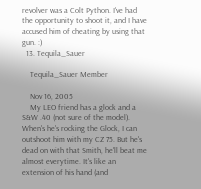revolver was a Colt Python. I've had the opportunity to shoot it, and I have accused him of cheating by using that gun. :)
  13. Tequila_Sauer

    Tequila_Sauer Member

    Nov 16, 2005
    My LEO friend has a glock and a S&W .40 (not sure of the model). When's he's rocking the Glock, I can outshoot him with my CZ 75. But he's dead on with that Smith, he'll beat me almost everytime. It's like an extension of his hand (and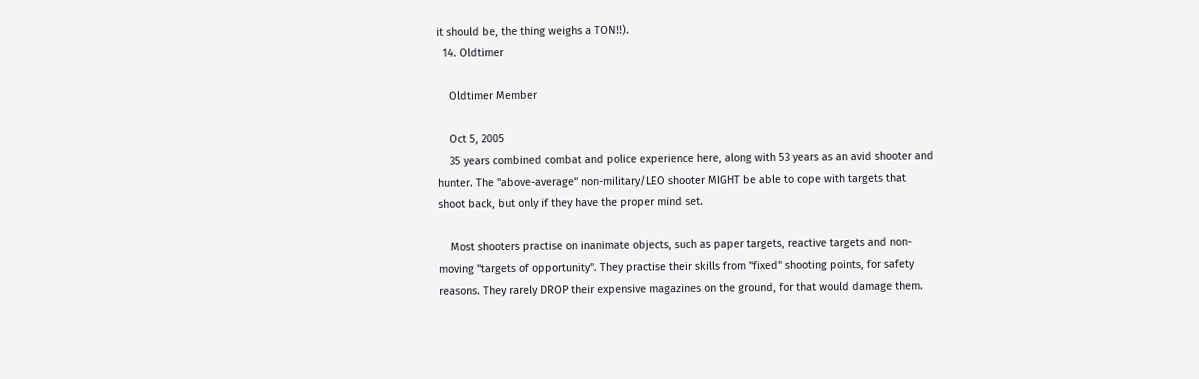it should be, the thing weighs a TON!!).
  14. Oldtimer

    Oldtimer Member

    Oct 5, 2005
    35 years combined combat and police experience here, along with 53 years as an avid shooter and hunter. The "above-average" non-military/LEO shooter MIGHT be able to cope with targets that shoot back, but only if they have the proper mind set.

    Most shooters practise on inanimate objects, such as paper targets, reactive targets and non-moving "targets of opportunity". They practise their skills from "fixed" shooting points, for safety reasons. They rarely DROP their expensive magazines on the ground, for that would damage them.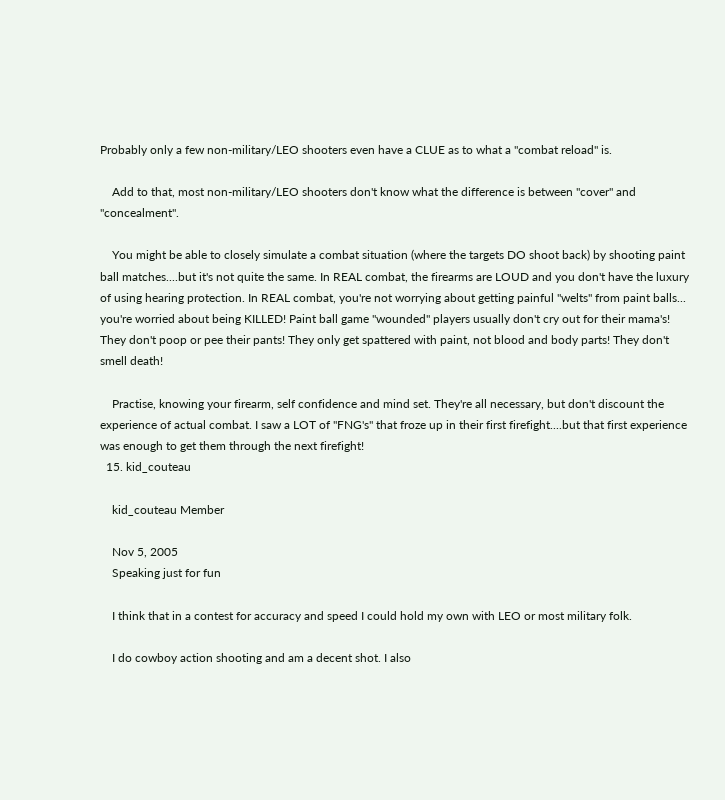Probably only a few non-military/LEO shooters even have a CLUE as to what a "combat reload" is.

    Add to that, most non-military/LEO shooters don't know what the difference is between "cover" and "concealment".

    You might be able to closely simulate a combat situation (where the targets DO shoot back) by shooting paint ball matches....but it's not quite the same. In REAL combat, the firearms are LOUD and you don't have the luxury of using hearing protection. In REAL combat, you're not worrying about getting painful "welts" from paint balls... you're worried about being KILLED! Paint ball game "wounded" players usually don't cry out for their mama's! They don't poop or pee their pants! They only get spattered with paint, not blood and body parts! They don't smell death!

    Practise, knowing your firearm, self confidence and mind set. They're all necessary, but don't discount the experience of actual combat. I saw a LOT of "FNG's" that froze up in their first firefight....but that first experience was enough to get them through the next firefight!
  15. kid_couteau

    kid_couteau Member

    Nov 5, 2005
    Speaking just for fun

    I think that in a contest for accuracy and speed I could hold my own with LEO or most military folk.

    I do cowboy action shooting and am a decent shot. I also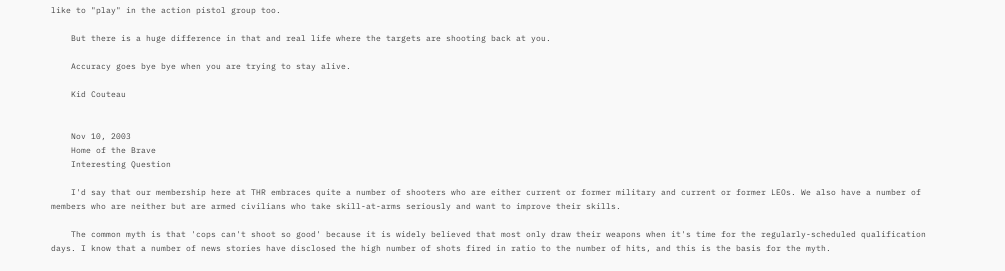like to "play" in the action pistol group too.

    But there is a huge difference in that and real life where the targets are shooting back at you.

    Accuracy goes bye bye when you are trying to stay alive.

    Kid Couteau


    Nov 10, 2003
    Home of the Brave
    Interesting Question

    I'd say that our membership here at THR embraces quite a number of shooters who are either current or former military and current or former LEOs. We also have a number of members who are neither but are armed civilians who take skill-at-arms seriously and want to improve their skills.

    The common myth is that 'cops can't shoot so good' because it is widely believed that most only draw their weapons when it's time for the regularly-scheduled qualification days. I know that a number of news stories have disclosed the high number of shots fired in ratio to the number of hits, and this is the basis for the myth.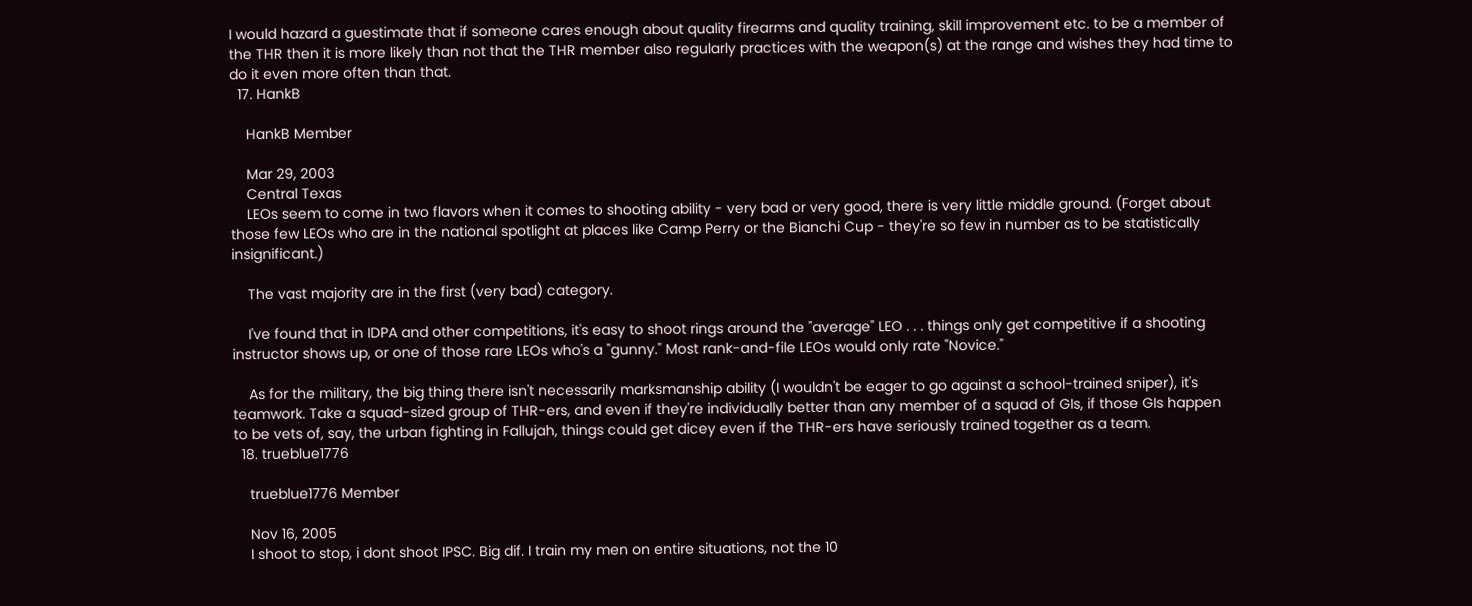I would hazard a guestimate that if someone cares enough about quality firearms and quality training, skill improvement etc. to be a member of the THR then it is more likely than not that the THR member also regularly practices with the weapon(s) at the range and wishes they had time to do it even more often than that.
  17. HankB

    HankB Member

    Mar 29, 2003
    Central Texas
    LEOs seem to come in two flavors when it comes to shooting ability - very bad or very good, there is very little middle ground. (Forget about those few LEOs who are in the national spotlight at places like Camp Perry or the Bianchi Cup - they're so few in number as to be statistically insignificant.)

    The vast majority are in the first (very bad) category.

    I've found that in IDPA and other competitions, it's easy to shoot rings around the "average" LEO . . . things only get competitive if a shooting instructor shows up, or one of those rare LEOs who's a "gunny." Most rank-and-file LEOs would only rate "Novice."

    As for the military, the big thing there isn't necessarily marksmanship ability (I wouldn't be eager to go against a school-trained sniper), it's teamwork. Take a squad-sized group of THR-ers, and even if they're individually better than any member of a squad of GIs, if those GIs happen to be vets of, say, the urban fighting in Fallujah, things could get dicey even if the THR-ers have seriously trained together as a team.
  18. trueblue1776

    trueblue1776 Member

    Nov 16, 2005
    I shoot to stop, i dont shoot IPSC. Big dif. I train my men on entire situations, not the 10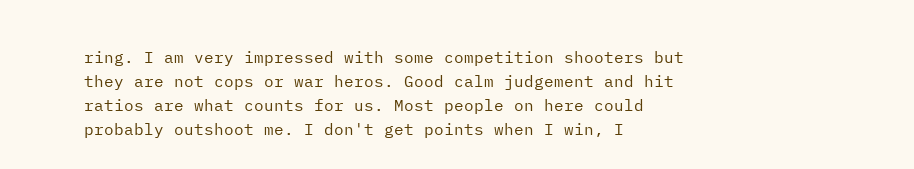ring. I am very impressed with some competition shooters but they are not cops or war heros. Good calm judgement and hit ratios are what counts for us. Most people on here could probably outshoot me. I don't get points when I win, I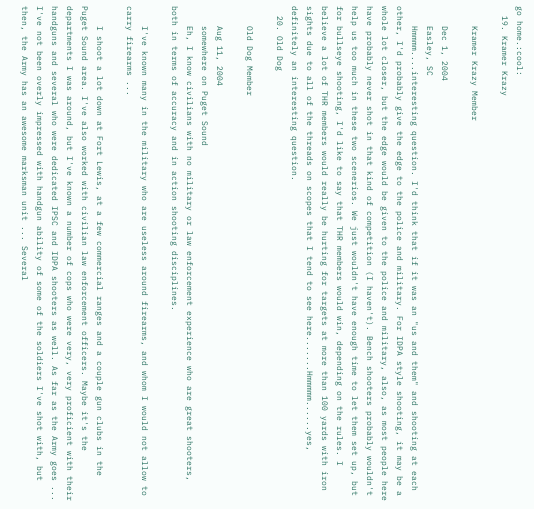go home.:cool:
  19. Kramer Krazy

    Kramer Krazy Member

    Dec 1, 2004
    Easley, SC
    Hmmmm....interesting question. I'd think that if it was an "us and them" and shooting at each other, I'd probably give the edge to the police and military. For IDPA style shooting, it may be a whole lot closer, but the edge would be given to the police and military, also, as most people here have probably never shot in that kind of competition (I haven't). Bench shooters probably wouldn't help us too much in these two scenerios. We just wouldn't have enough time to let them set up, but for bullseye shooting, I'd like to say that THR members would win, depending on the rules. I believe a lot of THR members would really be hurting for targets at more than 100 yards with iron sights due to all of the threads on scopes that I tend to see here.......Hmmmmm......yes, definitely an interesting question.
  20. Old Dog

    Old Dog Member

    Aug 11, 2004
    somewhere on Puget Sound
    Eh, I know civilians with no military or law enforcement experience who are great shooters, both in terms of accuracy and in action shooting disciplines.

    I've known many in the military who are useless around firearms, and whom I would not allow to carry firearms ...

    I shoot a lot down at Fort Lewis, at a few commercial ranges and a couple gun clubs in the Puget Sound area. I've also worked with civilian law enforcement officers. Maybe it's the departments I was around, but I've known a number of cops who were very, very proficient with their handguns and several who were dedicated IPSC and IDPA shooters as well. As far as the Army goes ... I've not been overly impressed with handgun ability of some of the soldiers I've shot with, but then, the Army has an awesome marksman unit ... Several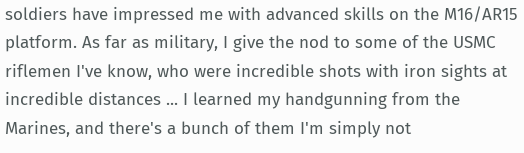soldiers have impressed me with advanced skills on the M16/AR15 platform. As far as military, I give the nod to some of the USMC riflemen I've know, who were incredible shots with iron sights at incredible distances ... I learned my handgunning from the Marines, and there's a bunch of them I'm simply not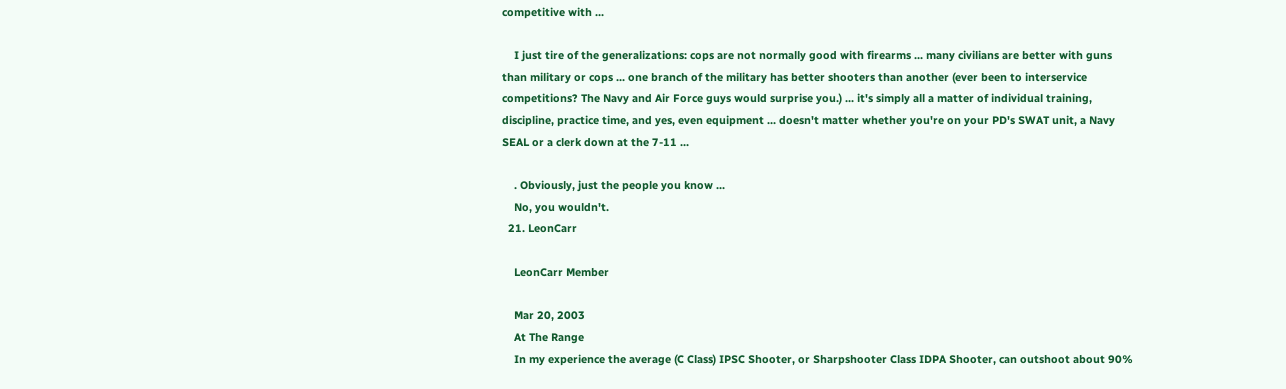competitive with ...

    I just tire of the generalizations: cops are not normally good with firearms ... many civilians are better with guns than military or cops ... one branch of the military has better shooters than another (ever been to interservice competitions? The Navy and Air Force guys would surprise you.) ... it's simply all a matter of individual training, discipline, practice time, and yes, even equipment ... doesn't matter whether you're on your PD's SWAT unit, a Navy SEAL or a clerk down at the 7-11 ...

    . Obviously, just the people you know ...
    No, you wouldn't.
  21. LeonCarr

    LeonCarr Member

    Mar 20, 2003
    At The Range
    In my experience the average (C Class) IPSC Shooter, or Sharpshooter Class IDPA Shooter, can outshoot about 90%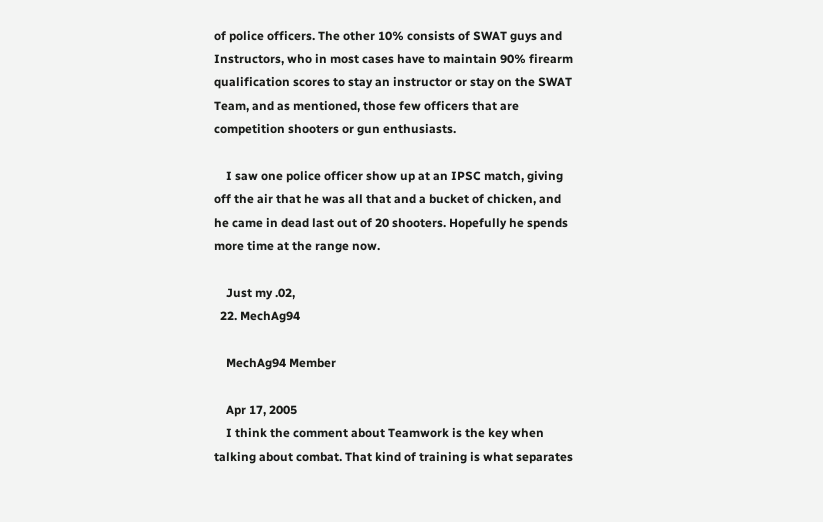of police officers. The other 10% consists of SWAT guys and Instructors, who in most cases have to maintain 90% firearm qualification scores to stay an instructor or stay on the SWAT Team, and as mentioned, those few officers that are competition shooters or gun enthusiasts.

    I saw one police officer show up at an IPSC match, giving off the air that he was all that and a bucket of chicken, and he came in dead last out of 20 shooters. Hopefully he spends more time at the range now.

    Just my .02,
  22. MechAg94

    MechAg94 Member

    Apr 17, 2005
    I think the comment about Teamwork is the key when talking about combat. That kind of training is what separates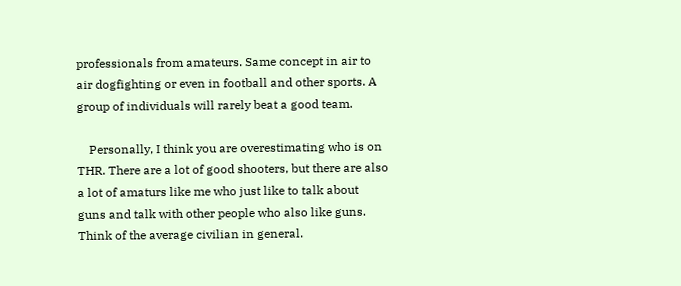professionals from amateurs. Same concept in air to air dogfighting or even in football and other sports. A group of individuals will rarely beat a good team.

    Personally, I think you are overestimating who is on THR. There are a lot of good shooters, but there are also a lot of amaturs like me who just like to talk about guns and talk with other people who also like guns. Think of the average civilian in general.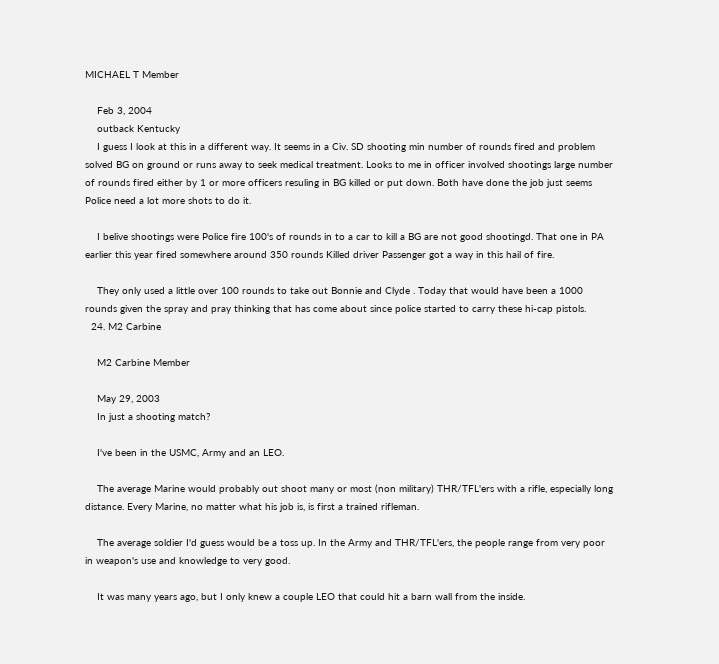MICHAEL T Member

    Feb 3, 2004
    outback Kentucky
    I guess I look at this in a different way. It seems in a Civ. SD shooting min number of rounds fired and problem solved BG on ground or runs away to seek medical treatment. Looks to me in officer involved shootings large number of rounds fired either by 1 or more officers resuling in BG killed or put down. Both have done the job just seems Police need a lot more shots to do it.

    I belive shootings were Police fire 100's of rounds in to a car to kill a BG are not good shootingd. That one in PA earlier this year fired somewhere around 350 rounds Killed driver Passenger got a way in this hail of fire.

    They only used a little over 100 rounds to take out Bonnie and Clyde . Today that would have been a 1000 rounds given the spray and pray thinking that has come about since police started to carry these hi-cap pistols.
  24. M2 Carbine

    M2 Carbine Member

    May 29, 2003
    In just a shooting match?

    I've been in the USMC, Army and an LEO.

    The average Marine would probably out shoot many or most (non military) THR/TFL'ers with a rifle, especially long distance. Every Marine, no matter what his job is, is first a trained rifleman.

    The average soldier I'd guess would be a toss up. In the Army and THR/TFL'ers, the people range from very poor in weapon's use and knowledge to very good.

    It was many years ago, but I only knew a couple LEO that could hit a barn wall from the inside.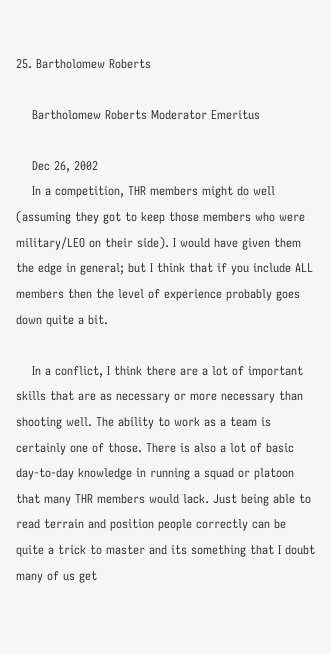25. Bartholomew Roberts

    Bartholomew Roberts Moderator Emeritus

    Dec 26, 2002
    In a competition, THR members might do well (assuming they got to keep those members who were military/LEO on their side). I would have given them the edge in general; but I think that if you include ALL members then the level of experience probably goes down quite a bit.

    In a conflict, I think there are a lot of important skills that are as necessary or more necessary than shooting well. The ability to work as a team is certainly one of those. There is also a lot of basic day-to-day knowledge in running a squad or platoon that many THR members would lack. Just being able to read terrain and position people correctly can be quite a trick to master and its something that I doubt many of us get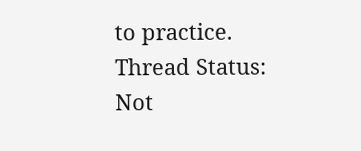to practice.
Thread Status:
Not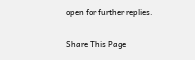open for further replies.

Share This Page